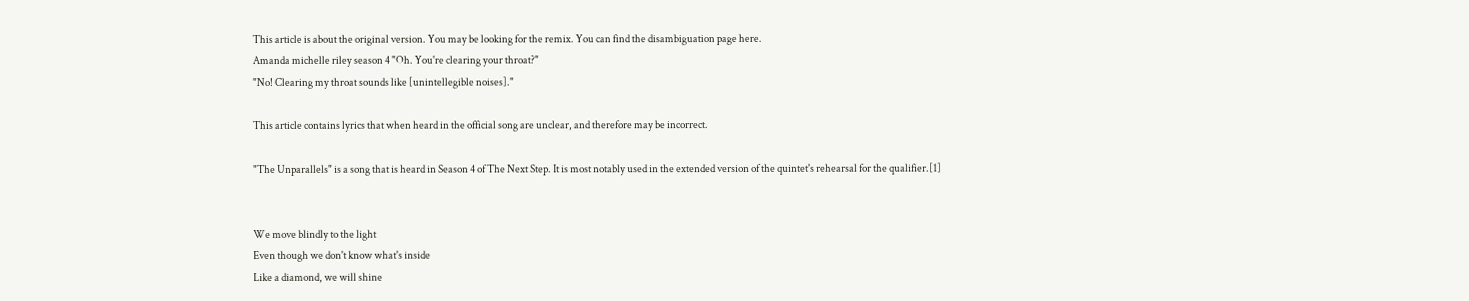This article is about the original version. You may be looking for the remix. You can find the disambiguation page here.
Amanda michelle riley season 4 "Oh. You're clearing your throat?"
"No! Clearing my throat sounds like [unintellegible noises]."

This article contains lyrics that when heard in the official song are unclear, and therefore may be incorrect.

"The Unparallels" is a song that is heard in Season 4 of The Next Step. It is most notably used in the extended version of the quintet's rehearsal for the qualifier.[1]


We move blindly to the light
Even though we don't know what's inside
Like a diamond, we will shine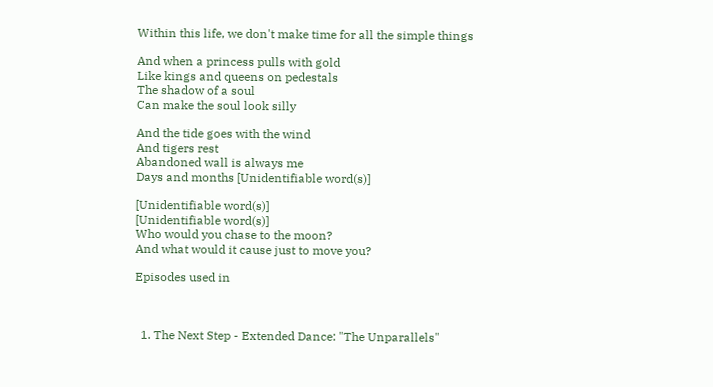Within this life, we don't make time for all the simple things

And when a princess pulls with gold
Like kings and queens on pedestals
The shadow of a soul
Can make the soul look silly

And the tide goes with the wind
And tigers rest
Abandoned wall is always me
Days and months [Unidentifiable word(s)]

[Unidentifiable word(s)]
[Unidentifiable word(s)]
Who would you chase to the moon?
And what would it cause just to move you?

Episodes used in



  1. The Next Step - Extended Dance: "The Unparallels"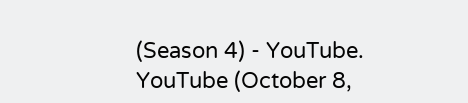(Season 4) - YouTube. YouTube (October 8,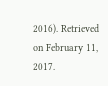2016). Retrieved on February 11, 2017.